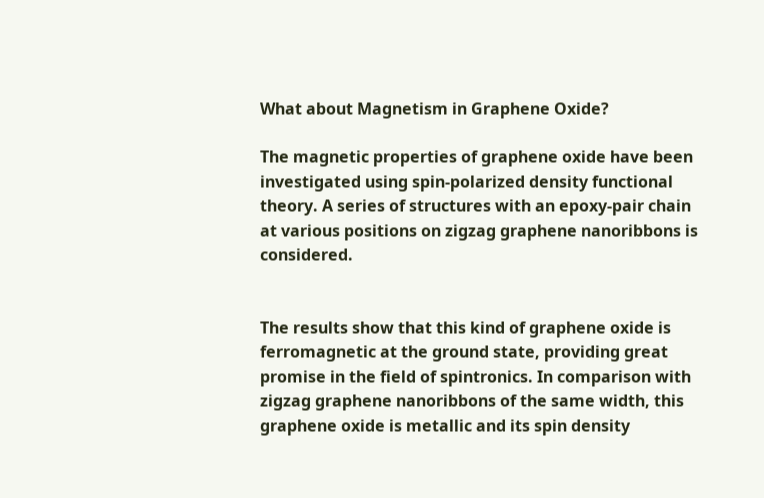What about Magnetism in Graphene Oxide?

The magnetic properties of graphene oxide have been investigated using spin-polarized density functional theory. A series of structures with an epoxy-pair chain at various positions on zigzag graphene nanoribbons is considered.


The results show that this kind of graphene oxide is ferromagnetic at the ground state, providing great promise in the field of spintronics. In comparison with zigzag graphene nanoribbons of the same width, this graphene oxide is metallic and its spin density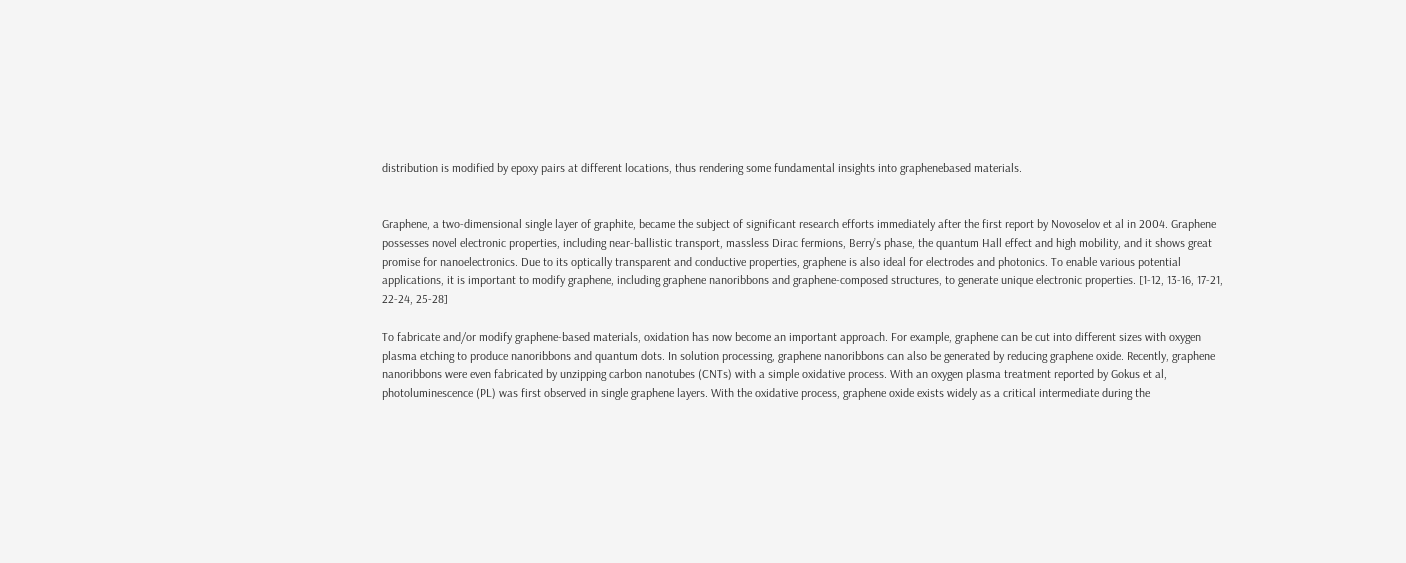distribution is modified by epoxy pairs at different locations, thus rendering some fundamental insights into graphenebased materials.


Graphene, a two-dimensional single layer of graphite, became the subject of significant research efforts immediately after the first report by Novoselov et al in 2004. Graphene possesses novel electronic properties, including near-ballistic transport, massless Dirac fermions, Berry’s phase, the quantum Hall effect and high mobility, and it shows great promise for nanoelectronics. Due to its optically transparent and conductive properties, graphene is also ideal for electrodes and photonics. To enable various potential applications, it is important to modify graphene, including graphene nanoribbons and graphene-composed structures, to generate unique electronic properties. [1-12, 13-16, 17-21, 22-24, 25-28]

To fabricate and/or modify graphene-based materials, oxidation has now become an important approach. For example, graphene can be cut into different sizes with oxygen plasma etching to produce nanoribbons and quantum dots. In solution processing, graphene nanoribbons can also be generated by reducing graphene oxide. Recently, graphene nanoribbons were even fabricated by unzipping carbon nanotubes (CNTs) with a simple oxidative process. With an oxygen plasma treatment reported by Gokus et al, photoluminescence (PL) was first observed in single graphene layers. With the oxidative process, graphene oxide exists widely as a critical intermediate during the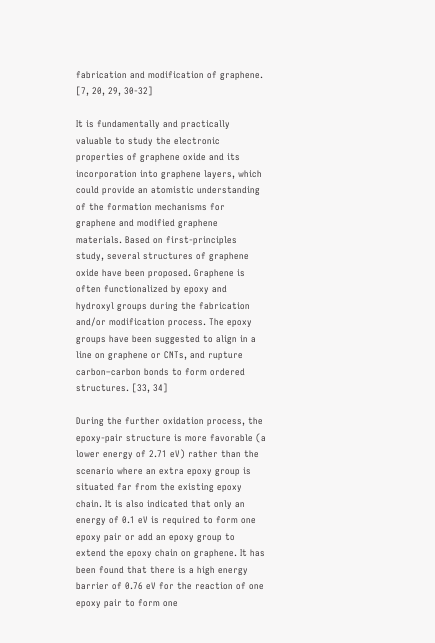fabrication and modification of graphene. [7, 20, 29, 30-32]

It is fundamentally and practically valuable to study the electronic properties of graphene oxide and its incorporation into graphene layers, which could provide an atomistic understanding of the formation mechanisms for graphene and modified graphene materials. Based on first-principles study, several structures of graphene oxide have been proposed. Graphene is often functionalized by epoxy and hydroxyl groups during the fabrication and/or modification process. The epoxy groups have been suggested to align in a line on graphene or CNTs, and rupture carbon–carbon bonds to form ordered structures. [33, 34]

During the further oxidation process, the epoxy-pair structure is more favorable (a lower energy of 2.71 eV) rather than the scenario where an extra epoxy group is situated far from the existing epoxy chain. It is also indicated that only an energy of 0.1 eV is required to form one epoxy pair or add an epoxy group to extend the epoxy chain on graphene. It has been found that there is a high energy barrier of 0.76 eV for the reaction of one epoxy pair to form one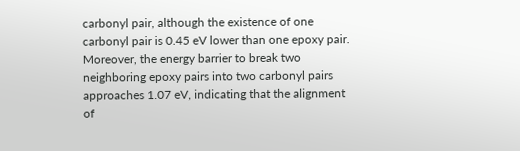carbonyl pair, although the existence of one carbonyl pair is 0.45 eV lower than one epoxy pair. Moreover, the energy barrier to break two neighboring epoxy pairs into two carbonyl pairs approaches 1.07 eV, indicating that the alignment of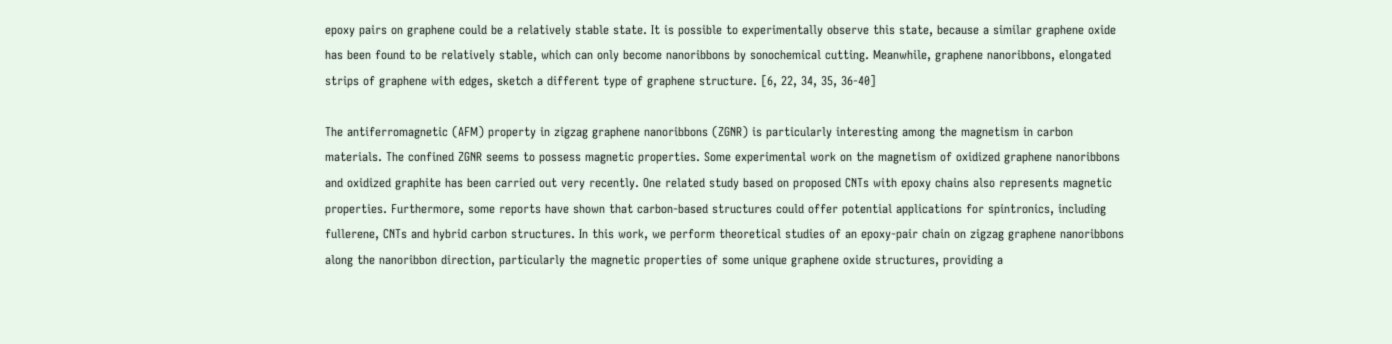epoxy pairs on graphene could be a relatively stable state. It is possible to experimentally observe this state, because a similar graphene oxide has been found to be relatively stable, which can only become nanoribbons by sonochemical cutting. Meanwhile, graphene nanoribbons, elongated strips of graphene with edges, sketch a different type of graphene structure. [6, 22, 34, 35, 36-40]

The antiferromagnetic (AFM) property in zigzag graphene nanoribbons (ZGNR) is particularly interesting among the magnetism in carbon materials. The confined ZGNR seems to possess magnetic properties. Some experimental work on the magnetism of oxidized graphene nanoribbons and oxidized graphite has been carried out very recently. One related study based on proposed CNTs with epoxy chains also represents magnetic properties. Furthermore, some reports have shown that carbon-based structures could offer potential applications for spintronics, including fullerene, CNTs and hybrid carbon structures. In this work, we perform theoretical studies of an epoxy-pair chain on zigzag graphene nanoribbons along the nanoribbon direction, particularly the magnetic properties of some unique graphene oxide structures, providing a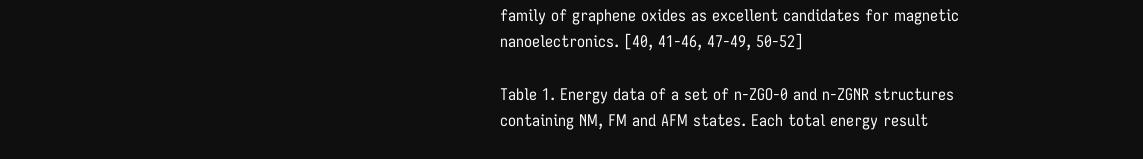family of graphene oxides as excellent candidates for magnetic nanoelectronics. [40, 41-46, 47-49, 50-52]

Table 1. Energy data of a set of n-ZGO-0 and n-ZGNR structures containing NM, FM and AFM states. Each total energy result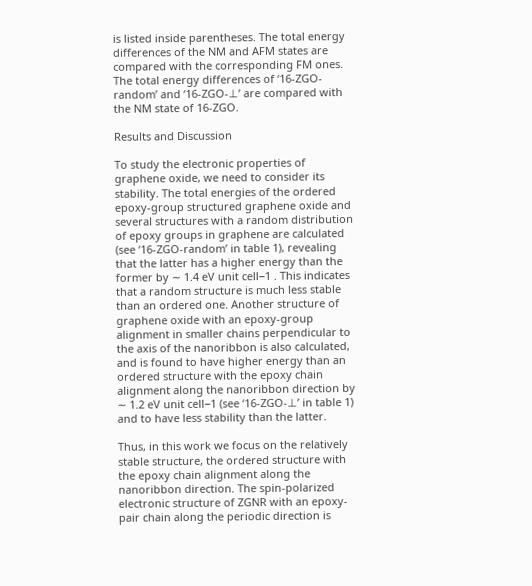is listed inside parentheses. The total energy differences of the NM and AFM states are compared with the corresponding FM ones. The total energy differences of ‘16-ZGO-random’ and ‘16-ZGO-⊥’ are compared with the NM state of 16-ZGO.

Results and Discussion

To study the electronic properties of graphene oxide, we need to consider its stability. The total energies of the ordered epoxy-group structured graphene oxide and several structures with a random distribution of epoxy groups in graphene are calculated (see ‘16-ZGO-random’ in table 1), revealing that the latter has a higher energy than the former by ∼ 1.4 eV unit cell−1 . This indicates that a random structure is much less stable than an ordered one. Another structure of graphene oxide with an epoxy-group alignment in smaller chains perpendicular to the axis of the nanoribbon is also calculated, and is found to have higher energy than an ordered structure with the epoxy chain alignment along the nanoribbon direction by ∼ 1.2 eV unit cell−1 (see ‘16-ZGO-⊥’ in table 1) and to have less stability than the latter.

Thus, in this work we focus on the relatively stable structure, the ordered structure with the epoxy chain alignment along the nanoribbon direction. The spin-polarized electronic structure of ZGNR with an epoxy-pair chain along the periodic direction is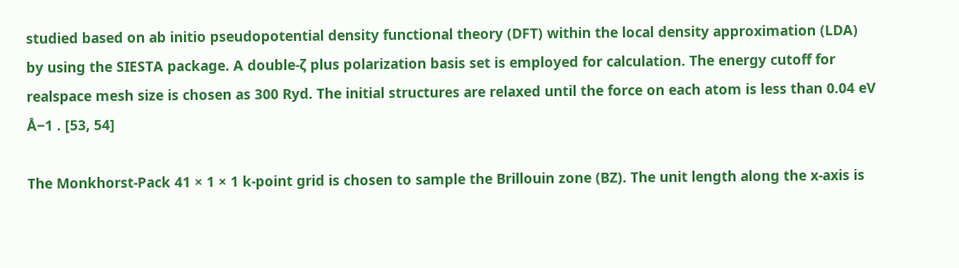studied based on ab initio pseudopotential density functional theory (DFT) within the local density approximation (LDA) by using the SIESTA package. A double-ζ plus polarization basis set is employed for calculation. The energy cutoff for realspace mesh size is chosen as 300 Ryd. The initial structures are relaxed until the force on each atom is less than 0.04 eV Å−1 . [53, 54]

The Monkhorst-Pack 41 × 1 × 1 k-point grid is chosen to sample the Brillouin zone (BZ). The unit length along the x-axis is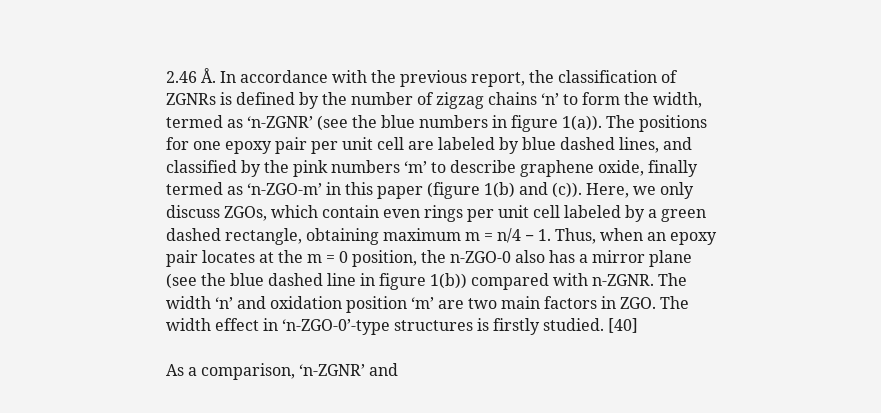2.46 Å. In accordance with the previous report, the classification of ZGNRs is defined by the number of zigzag chains ‘n’ to form the width, termed as ‘n-ZGNR’ (see the blue numbers in figure 1(a)). The positions for one epoxy pair per unit cell are labeled by blue dashed lines, and classified by the pink numbers ‘m’ to describe graphene oxide, finally termed as ‘n-ZGO-m’ in this paper (figure 1(b) and (c)). Here, we only discuss ZGOs, which contain even rings per unit cell labeled by a green dashed rectangle, obtaining maximum m = n/4 − 1. Thus, when an epoxy pair locates at the m = 0 position, the n-ZGO-0 also has a mirror plane (see the blue dashed line in figure 1(b)) compared with n-ZGNR. The width ‘n’ and oxidation position ‘m’ are two main factors in ZGO. The width effect in ‘n-ZGO-0’-type structures is firstly studied. [40]

As a comparison, ‘n-ZGNR’ and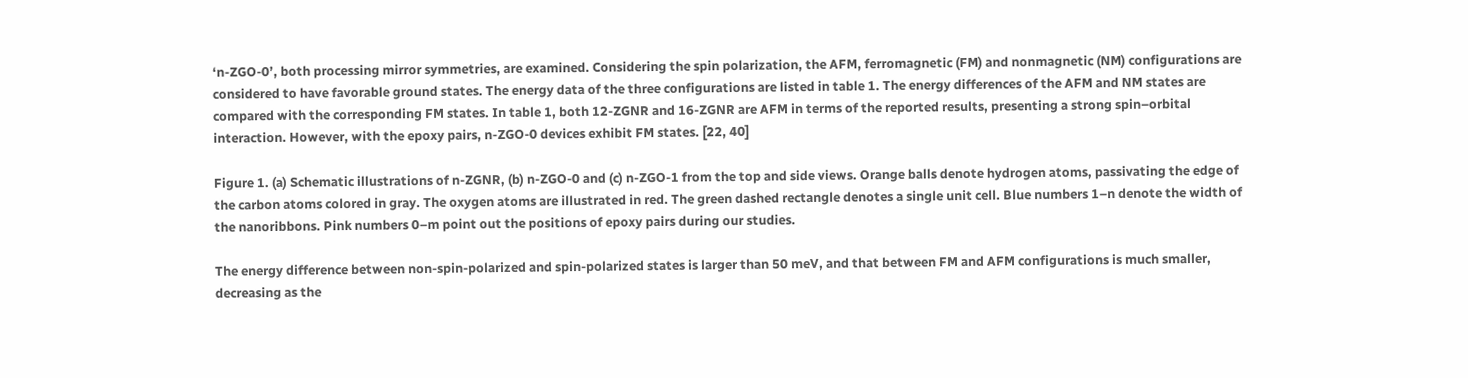‘n-ZGO-0’, both processing mirror symmetries, are examined. Considering the spin polarization, the AFM, ferromagnetic (FM) and nonmagnetic (NM) configurations are considered to have favorable ground states. The energy data of the three configurations are listed in table 1. The energy differences of the AFM and NM states are compared with the corresponding FM states. In table 1, both 12-ZGNR and 16-ZGNR are AFM in terms of the reported results, presenting a strong spin–orbital interaction. However, with the epoxy pairs, n-ZGO-0 devices exhibit FM states. [22, 40]

Figure 1. (a) Schematic illustrations of n-ZGNR, (b) n-ZGO-0 and (c) n-ZGO-1 from the top and side views. Orange balls denote hydrogen atoms, passivating the edge of the carbon atoms colored in gray. The oxygen atoms are illustrated in red. The green dashed rectangle denotes a single unit cell. Blue numbers 1–n denote the width of the nanoribbons. Pink numbers 0–m point out the positions of epoxy pairs during our studies.

The energy difference between non-spin-polarized and spin-polarized states is larger than 50 meV, and that between FM and AFM configurations is much smaller, decreasing as the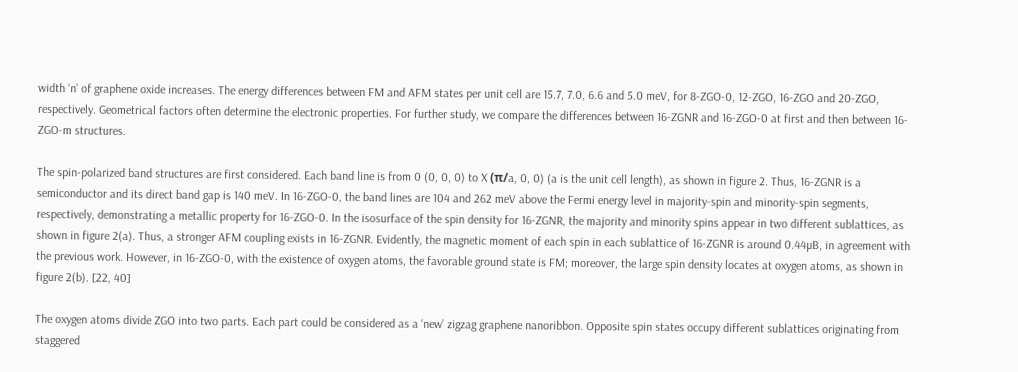width ‘n’ of graphene oxide increases. The energy differences between FM and AFM states per unit cell are 15.7, 7.0, 6.6 and 5.0 meV, for 8-ZGO-0, 12-ZGO, 16-ZGO and 20-ZGO, respectively. Geometrical factors often determine the electronic properties. For further study, we compare the differences between 16-ZGNR and 16-ZGO-0 at first and then between 16-ZGO-m structures.

The spin-polarized band structures are first considered. Each band line is from 0 (0, 0, 0) to X (π/a, 0, 0) (a is the unit cell length), as shown in figure 2. Thus, 16-ZGNR is a semiconductor and its direct band gap is 140 meV. In 16-ZGO-0, the band lines are 104 and 262 meV above the Fermi energy level in majority-spin and minority-spin segments, respectively, demonstrating a metallic property for 16-ZGO-0. In the isosurface of the spin density for 16-ZGNR, the majority and minority spins appear in two different sublattices, as shown in figure 2(a). Thus, a stronger AFM coupling exists in 16-ZGNR. Evidently, the magnetic moment of each spin in each sublattice of 16-ZGNR is around 0.44µB, in agreement with the previous work. However, in 16-ZGO-0, with the existence of oxygen atoms, the favorable ground state is FM; moreover, the large spin density locates at oxygen atoms, as shown in figure 2(b). [22, 40]

The oxygen atoms divide ZGO into two parts. Each part could be considered as a ‘new’ zigzag graphene nanoribbon. Opposite spin states occupy different sublattices originating from staggered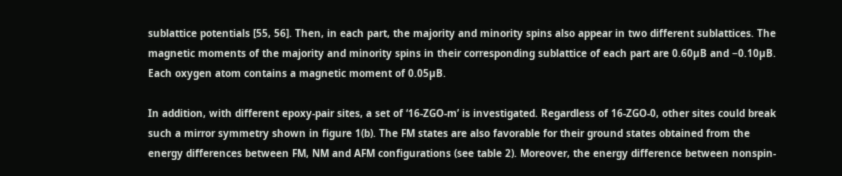sublattice potentials [55, 56]. Then, in each part, the majority and minority spins also appear in two different sublattices. The magnetic moments of the majority and minority spins in their corresponding sublattice of each part are 0.60µB and −0.10µB. Each oxygen atom contains a magnetic moment of 0.05µB.

In addition, with different epoxy-pair sites, a set of ‘16-ZGO-m’ is investigated. Regardless of 16-ZGO-0, other sites could break such a mirror symmetry shown in figure 1(b). The FM states are also favorable for their ground states obtained from the energy differences between FM, NM and AFM configurations (see table 2). Moreover, the energy difference between nonspin-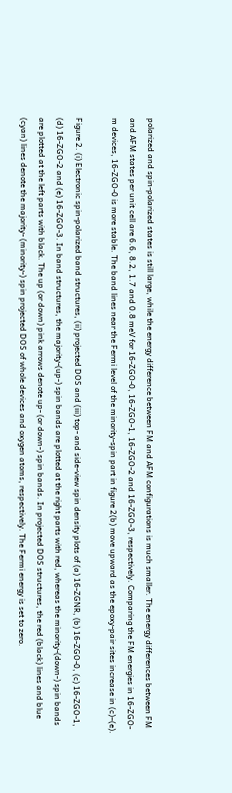polarized and spin-polarized states is still large, while the energy difference between FM and AFM configurations is much smaller. The energy differences between FM and AFM states per unit cell are 6.6, 8.2, 1.7 and 0.8 meV for 16-ZGO-0, 16-ZGO-1, 16-ZGO-2 and 16-ZGO-3, respectively. Comparing the FM energies in 16-ZGO-m devices, 16-ZGO-0 is more stable. The band lines near the Fermi level of the minority-spin part in figure 2(b) move upward as the epoxy-pair sites increase in (c)–(e).

Figure 2. (i) Electronic spin-polarized band structures, (ii) projected DOS and (iii) top- and side-view spin density plots of (a) 16-ZGNR, (b) 16-ZGO-0, (c) 16-ZGO-1, (d) 16-ZGO-2 and (e) 16-ZGO-3. In band structures, the majority-(up-) spin bands are plotted at the right parts with red, whereas the minority-(down-) spin bands are plotted at the left parts with black. The up (or down) pink arrows denote up- (or down-) spin bands. In projected DOS structures, the red (black) lines and blue (cyan) lines denote the majority- (minority-) spin projected DOS of whole devices and oxygen atoms, respectively. The Fermi energy is set to zero.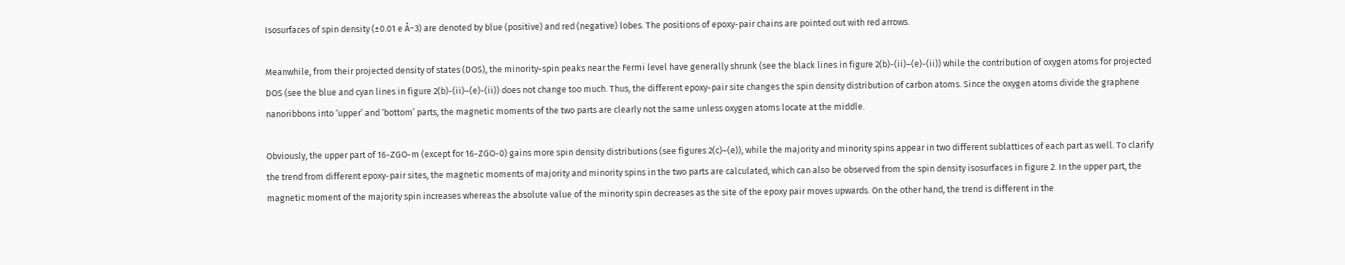Isosurfaces of spin density (±0.01 e Å−3) are denoted by blue (positive) and red (negative) lobes. The positions of epoxy-pair chains are pointed out with red arrows.

Meanwhile, from their projected density of states (DOS), the minority-spin peaks near the Fermi level have generally shrunk (see the black lines in figure 2(b)-(ii)–(e)-(ii)) while the contribution of oxygen atoms for projected DOS (see the blue and cyan lines in figure 2(b)-(ii)–(e)-(ii)) does not change too much. Thus, the different epoxy-pair site changes the spin density distribution of carbon atoms. Since the oxygen atoms divide the graphene nanoribbons into ‘upper’ and ‘bottom’ parts, the magnetic moments of the two parts are clearly not the same unless oxygen atoms locate at the middle.

Obviously, the upper part of 16-ZGO-m (except for 16-ZGO-0) gains more spin density distributions (see figures 2(c)–(e)), while the majority and minority spins appear in two different sublattices of each part as well. To clarify the trend from different epoxy-pair sites, the magnetic moments of majority and minority spins in the two parts are calculated, which can also be observed from the spin density isosurfaces in figure 2. In the upper part, the magnetic moment of the majority spin increases whereas the absolute value of the minority spin decreases as the site of the epoxy pair moves upwards. On the other hand, the trend is different in the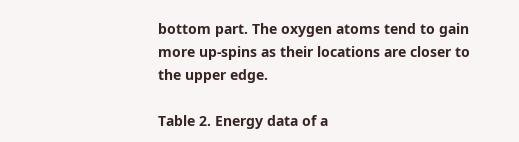bottom part. The oxygen atoms tend to gain more up-spins as their locations are closer to the upper edge.

Table 2. Energy data of a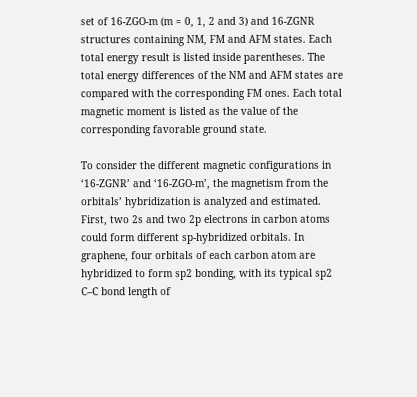set of 16-ZGO-m (m = 0, 1, 2 and 3) and 16-ZGNR structures containing NM, FM and AFM states. Each total energy result is listed inside parentheses. The total energy differences of the NM and AFM states are compared with the corresponding FM ones. Each total magnetic moment is listed as the value of the corresponding favorable ground state.

To consider the different magnetic configurations in ‘16-ZGNR’ and ‘16-ZGO-m’, the magnetism from the orbitals’ hybridization is analyzed and estimated. First, two 2s and two 2p electrons in carbon atoms could form different sp-hybridized orbitals. In graphene, four orbitals of each carbon atom are hybridized to form sp2 bonding, with its typical sp2 C–C bond length of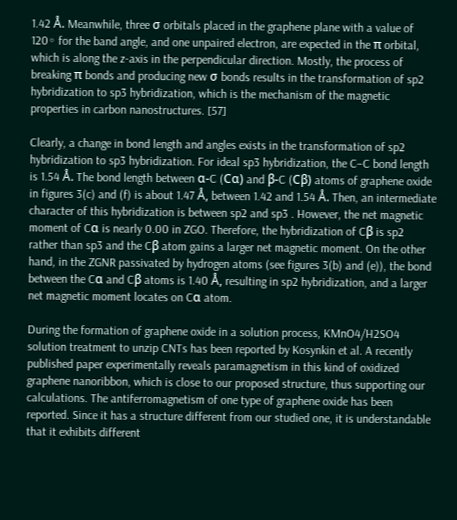1.42 Å. Meanwhile, three σ orbitals placed in the graphene plane with a value of 120◦ for the band angle, and one unpaired electron, are expected in the π orbital, which is along the z-axis in the perpendicular direction. Mostly, the process of breaking π bonds and producing new σ bonds results in the transformation of sp2 hybridization to sp3 hybridization, which is the mechanism of the magnetic properties in carbon nanostructures. [57]

Clearly, a change in bond length and angles exists in the transformation of sp2 hybridization to sp3 hybridization. For ideal sp3 hybridization, the C–C bond length is 1.54 Å. The bond length between α-C (Cα) and β-C (Cβ) atoms of graphene oxide in figures 3(c) and (f) is about 1.47 Å, between 1.42 and 1.54 Å. Then, an intermediate character of this hybridization is between sp2 and sp3 . However, the net magnetic moment of Cα is nearly 0.00 in ZGO. Therefore, the hybridization of Cβ is sp2 rather than sp3 and the Cβ atom gains a larger net magnetic moment. On the other hand, in the ZGNR passivated by hydrogen atoms (see figures 3(b) and (e)), the bond between the Cα and Cβ atoms is 1.40 Å, resulting in sp2 hybridization, and a larger net magnetic moment locates on Cα atom.

During the formation of graphene oxide in a solution process, KMnO4/H2SO4 solution treatment to unzip CNTs has been reported by Kosynkin et al. A recently published paper experimentally reveals paramagnetism in this kind of oxidized graphene nanoribbon, which is close to our proposed structure, thus supporting our calculations. The antiferromagnetism of one type of graphene oxide has been reported. Since it has a structure different from our studied one, it is understandable that it exhibits different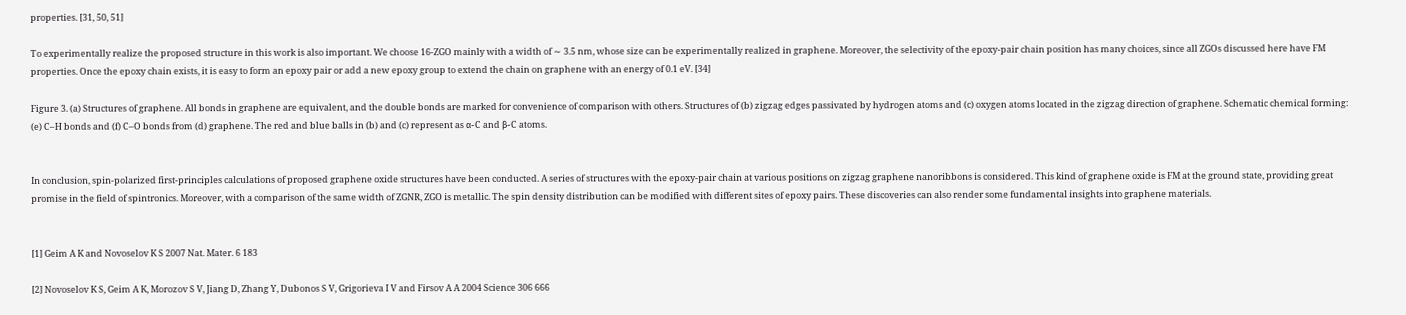properties. [31, 50, 51]

To experimentally realize the proposed structure in this work is also important. We choose 16-ZGO mainly with a width of ∼ 3.5 nm, whose size can be experimentally realized in graphene. Moreover, the selectivity of the epoxy-pair chain position has many choices, since all ZGOs discussed here have FM properties. Once the epoxy chain exists, it is easy to form an epoxy pair or add a new epoxy group to extend the chain on graphene with an energy of 0.1 eV. [34]

Figure 3. (a) Structures of graphene. All bonds in graphene are equivalent, and the double bonds are marked for convenience of comparison with others. Structures of (b) zigzag edges passivated by hydrogen atoms and (c) oxygen atoms located in the zigzag direction of graphene. Schematic chemical forming: (e) C–H bonds and (f) C–O bonds from (d) graphene. The red and blue balls in (b) and (c) represent as α-C and β-C atoms.


In conclusion, spin-polarized first-principles calculations of proposed graphene oxide structures have been conducted. A series of structures with the epoxy-pair chain at various positions on zigzag graphene nanoribbons is considered. This kind of graphene oxide is FM at the ground state, providing great promise in the field of spintronics. Moreover, with a comparison of the same width of ZGNR, ZGO is metallic. The spin density distribution can be modified with different sites of epoxy pairs. These discoveries can also render some fundamental insights into graphene materials.


[1] Geim A K and Novoselov K S 2007 Nat. Mater. 6 183

[2] Novoselov K S, Geim A K, Morozov S V, Jiang D, Zhang Y, Dubonos S V, Grigorieva I V and Firsov A A 2004 Science 306 666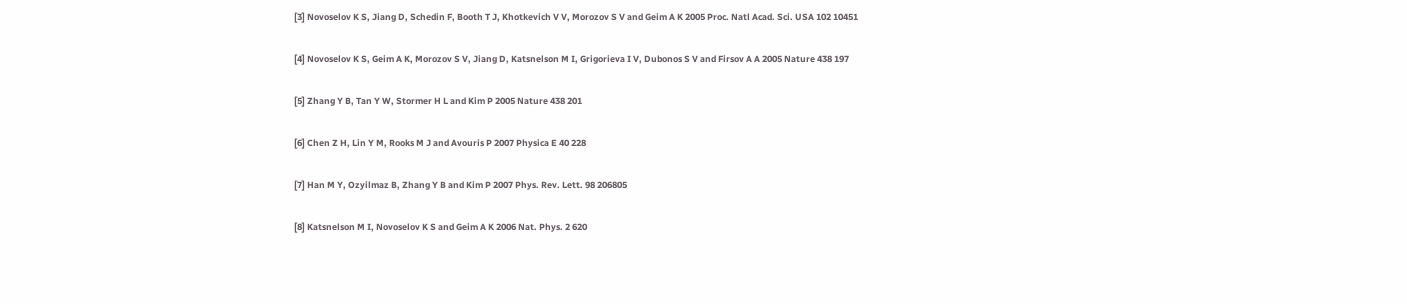[3] Novoselov K S, Jiang D, Schedin F, Booth T J, Khotkevich V V, Morozov S V and Geim A K 2005 Proc. Natl Acad. Sci. USA 102 10451

[4] Novoselov K S, Geim A K, Morozov S V, Jiang D, Katsnelson M I, Grigorieva I V, Dubonos S V and Firsov A A 2005 Nature 438 197

[5] Zhang Y B, Tan Y W, Stormer H L and Kim P 2005 Nature 438 201

[6] Chen Z H, Lin Y M, Rooks M J and Avouris P 2007 Physica E 40 228

[7] Han M Y, Ozyilmaz B, Zhang Y B and Kim P 2007 Phys. Rev. Lett. 98 206805

[8] Katsnelson M I, Novoselov K S and Geim A K 2006 Nat. Phys. 2 620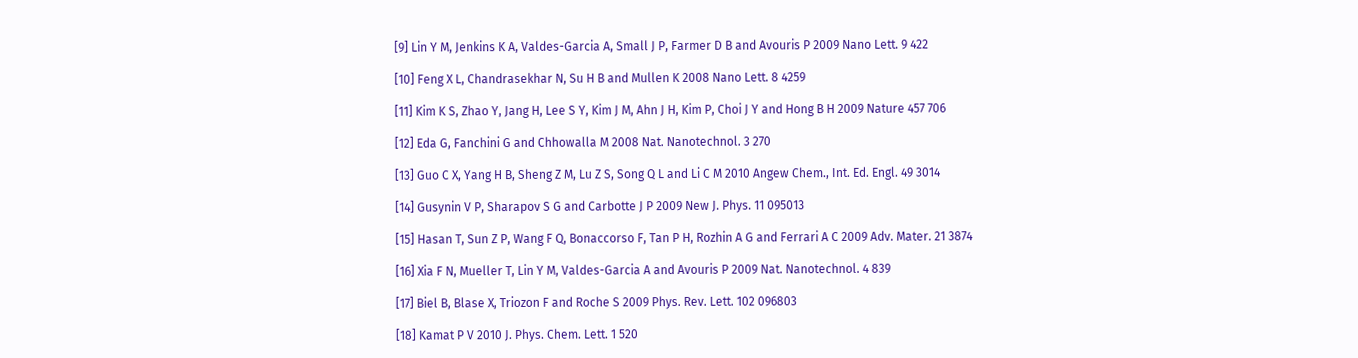[9] Lin Y M, Jenkins K A, Valdes-Garcia A, Small J P, Farmer D B and Avouris P 2009 Nano Lett. 9 422

[10] Feng X L, Chandrasekhar N, Su H B and Mullen K 2008 Nano Lett. 8 4259

[11] Kim K S, Zhao Y, Jang H, Lee S Y, Kim J M, Ahn J H, Kim P, Choi J Y and Hong B H 2009 Nature 457 706

[12] Eda G, Fanchini G and Chhowalla M 2008 Nat. Nanotechnol. 3 270

[13] Guo C X, Yang H B, Sheng Z M, Lu Z S, Song Q L and Li C M 2010 Angew Chem., Int. Ed. Engl. 49 3014

[14] Gusynin V P, Sharapov S G and Carbotte J P 2009 New J. Phys. 11 095013

[15] Hasan T, Sun Z P, Wang F Q, Bonaccorso F, Tan P H, Rozhin A G and Ferrari A C 2009 Adv. Mater. 21 3874

[16] Xia F N, Mueller T, Lin Y M, Valdes-Garcia A and Avouris P 2009 Nat. Nanotechnol. 4 839

[17] Biel B, Blase X, Triozon F and Roche S 2009 Phys. Rev. Lett. 102 096803

[18] Kamat P V 2010 J. Phys. Chem. Lett. 1 520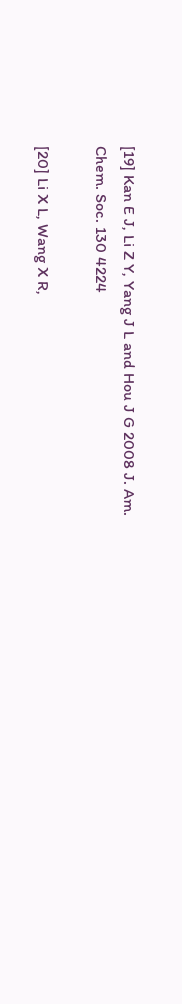[19] Kan E J, Li Z Y, Yang J L and Hou J G 2008 J. Am. Chem. Soc. 130 4224

[20] Li X L, Wang X R,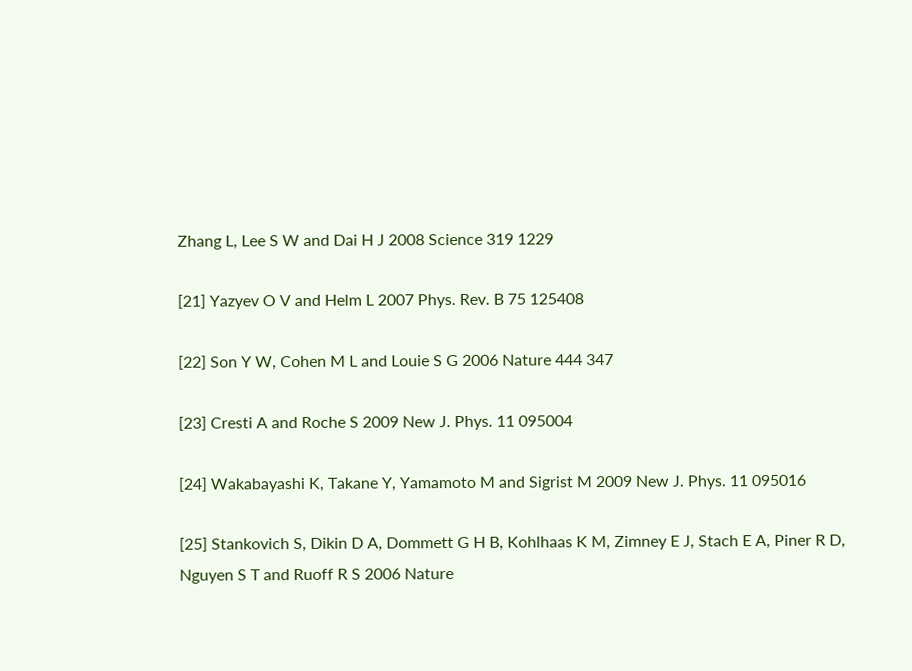Zhang L, Lee S W and Dai H J 2008 Science 319 1229

[21] Yazyev O V and Helm L 2007 Phys. Rev. B 75 125408

[22] Son Y W, Cohen M L and Louie S G 2006 Nature 444 347

[23] Cresti A and Roche S 2009 New J. Phys. 11 095004

[24] Wakabayashi K, Takane Y, Yamamoto M and Sigrist M 2009 New J. Phys. 11 095016

[25] Stankovich S, Dikin D A, Dommett G H B, Kohlhaas K M, Zimney E J, Stach E A, Piner R D, Nguyen S T and Ruoff R S 2006 Nature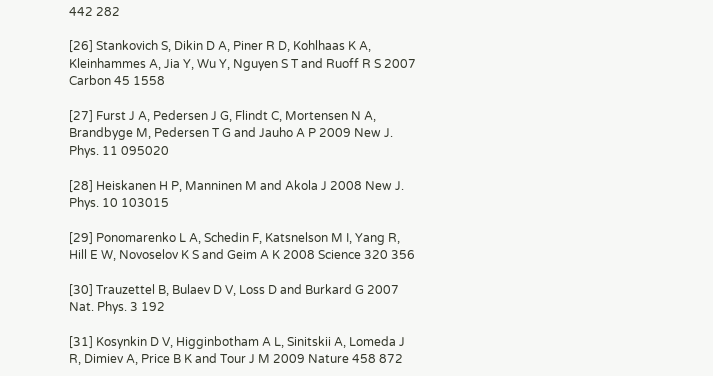442 282

[26] Stankovich S, Dikin D A, Piner R D, Kohlhaas K A, Kleinhammes A, Jia Y, Wu Y, Nguyen S T and Ruoff R S 2007 Carbon 45 1558

[27] Furst J A, Pedersen J G, Flindt C, Mortensen N A, Brandbyge M, Pedersen T G and Jauho A P 2009 New J. Phys. 11 095020

[28] Heiskanen H P, Manninen M and Akola J 2008 New J. Phys. 10 103015

[29] Ponomarenko L A, Schedin F, Katsnelson M I, Yang R, Hill E W, Novoselov K S and Geim A K 2008 Science 320 356

[30] Trauzettel B, Bulaev D V, Loss D and Burkard G 2007 Nat. Phys. 3 192

[31] Kosynkin D V, Higginbotham A L, Sinitskii A, Lomeda J R, Dimiev A, Price B K and Tour J M 2009 Nature 458 872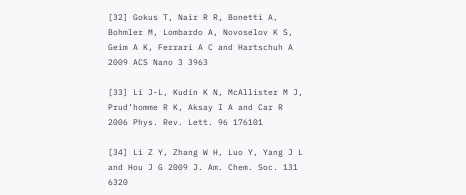[32] Gokus T, Nair R R, Bonetti A, Bohmler M, Lombardo A, Novoselov K S, Geim A K, Ferrari A C and Hartschuh A 2009 ACS Nano 3 3963

[33] Li J-L, Kudin K N, McAllister M J, Prud’homme R K, Aksay I A and Car R 2006 Phys. Rev. Lett. 96 176101

[34] Li Z Y, Zhang W H, Luo Y, Yang J L and Hou J G 2009 J. Am. Chem. Soc. 131 6320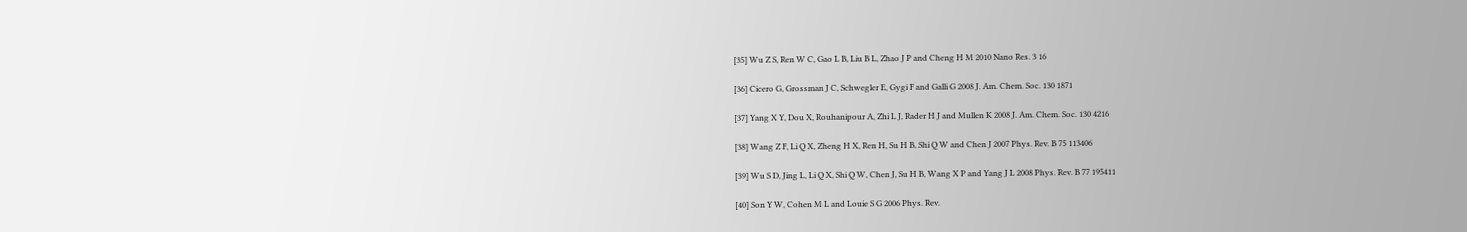[35] Wu Z S, Ren W C, Gao L B, Liu B L, Zhao J P and Cheng H M 2010 Nano Res. 3 16

[36] Cicero G, Grossman J C, Schwegler E, Gygi F and Galli G 2008 J. Am. Chem. Soc. 130 1871

[37] Yang X Y, Dou X, Rouhanipour A, Zhi L J, Rader H J and Mullen K 2008 J. Am. Chem. Soc. 130 4216

[38] Wang Z F, Li Q X, Zheng H X, Ren H, Su H B, Shi Q W and Chen J 2007 Phys. Rev. B 75 113406

[39] Wu S D, Jing L, Li Q X, Shi Q W, Chen J, Su H B, Wang X P and Yang J L 2008 Phys. Rev. B 77 195411

[40] Son Y W, Cohen M L and Louie S G 2006 Phys. Rev.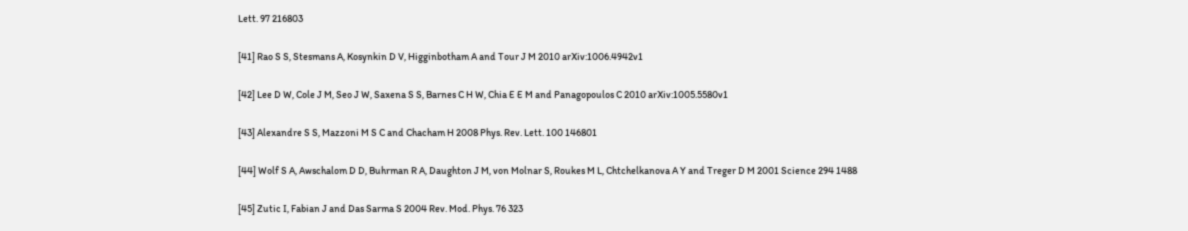Lett. 97 216803

[41] Rao S S, Stesmans A, Kosynkin D V, Higginbotham A and Tour J M 2010 arXiv:1006.4942v1

[42] Lee D W, Cole J M, Seo J W, Saxena S S, Barnes C H W, Chia E E M and Panagopoulos C 2010 arXiv:1005.5580v1

[43] Alexandre S S, Mazzoni M S C and Chacham H 2008 Phys. Rev. Lett. 100 146801

[44] Wolf S A, Awschalom D D, Buhrman R A, Daughton J M, von Molnar S, Roukes M L, Chtchelkanova A Y and Treger D M 2001 Science 294 1488

[45] Zutic I, Fabian J and Das Sarma S 2004 Rev. Mod. Phys. 76 323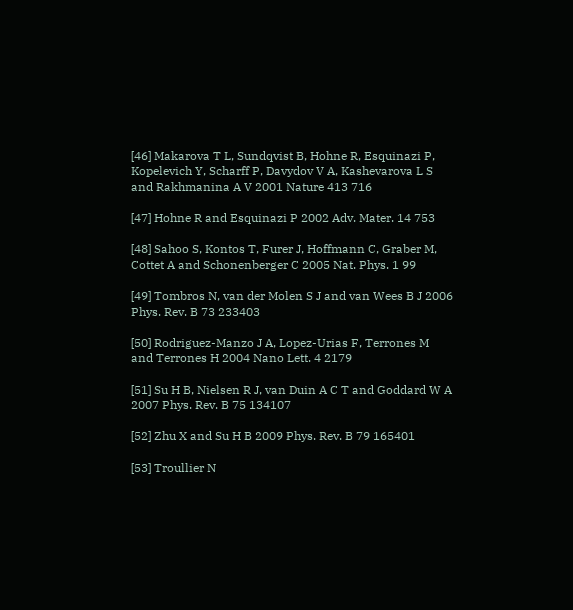[46] Makarova T L, Sundqvist B, Hohne R, Esquinazi P, Kopelevich Y, Scharff P, Davydov V A, Kashevarova L S and Rakhmanina A V 2001 Nature 413 716

[47] Hohne R and Esquinazi P 2002 Adv. Mater. 14 753

[48] Sahoo S, Kontos T, Furer J, Hoffmann C, Graber M, Cottet A and Schonenberger C 2005 Nat. Phys. 1 99

[49] Tombros N, van der Molen S J and van Wees B J 2006 Phys. Rev. B 73 233403

[50] Rodriguez-Manzo J A, Lopez-Urias F, Terrones M and Terrones H 2004 Nano Lett. 4 2179

[51] Su H B, Nielsen R J, van Duin A C T and Goddard W A 2007 Phys. Rev. B 75 134107

[52] Zhu X and Su H B 2009 Phys. Rev. B 79 165401

[53] Troullier N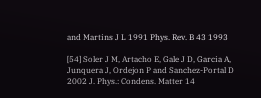and Martins J L 1991 Phys. Rev. B 43 1993

[54] Soler J M, Artacho E, Gale J D, Garcia A, Junquera J, Ordejon P and Sanchez-Portal D 2002 J. Phys.: Condens. Matter 14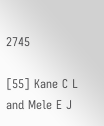2745

[55] Kane C L and Mele E J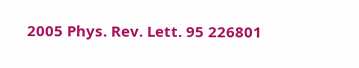2005 Phys. Rev. Lett. 95 226801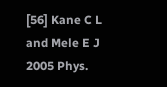[56] Kane C L and Mele E J 2005 Phys.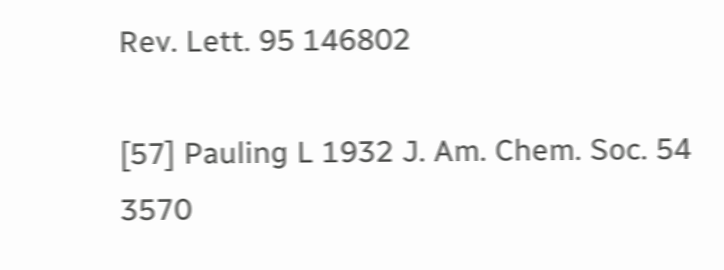Rev. Lett. 95 146802

[57] Pauling L 1932 J. Am. Chem. Soc. 54 3570